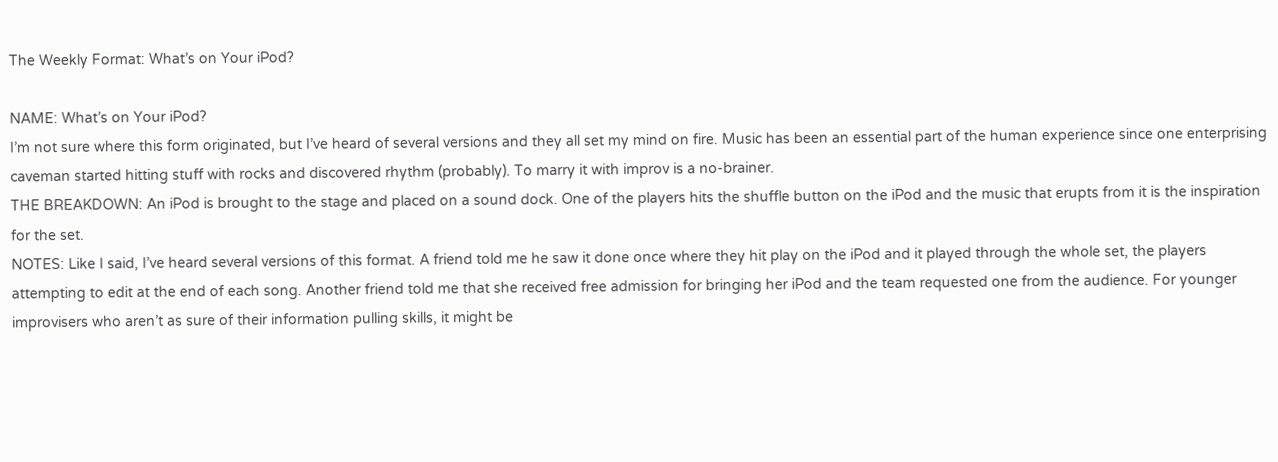The Weekly Format: What’s on Your iPod?

NAME: What’s on Your iPod?
I’m not sure where this form originated, but I’ve heard of several versions and they all set my mind on fire. Music has been an essential part of the human experience since one enterprising caveman started hitting stuff with rocks and discovered rhythm (probably). To marry it with improv is a no-brainer.
THE BREAKDOWN: An iPod is brought to the stage and placed on a sound dock. One of the players hits the shuffle button on the iPod and the music that erupts from it is the inspiration for the set.
NOTES: Like I said, I’ve heard several versions of this format. A friend told me he saw it done once where they hit play on the iPod and it played through the whole set, the players attempting to edit at the end of each song. Another friend told me that she received free admission for bringing her iPod and the team requested one from the audience. For younger improvisers who aren’t as sure of their information pulling skills, it might be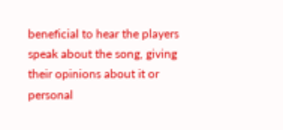beneficial to hear the players speak about the song, giving their opinions about it or personal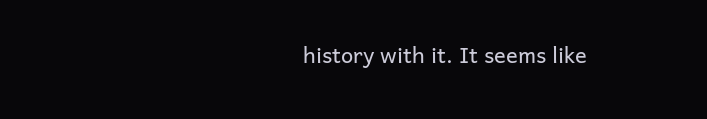history with it. It seems like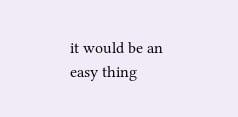it would be an easy thing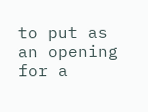to put as an opening for a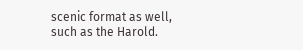scenic format as well, such as the Harold.